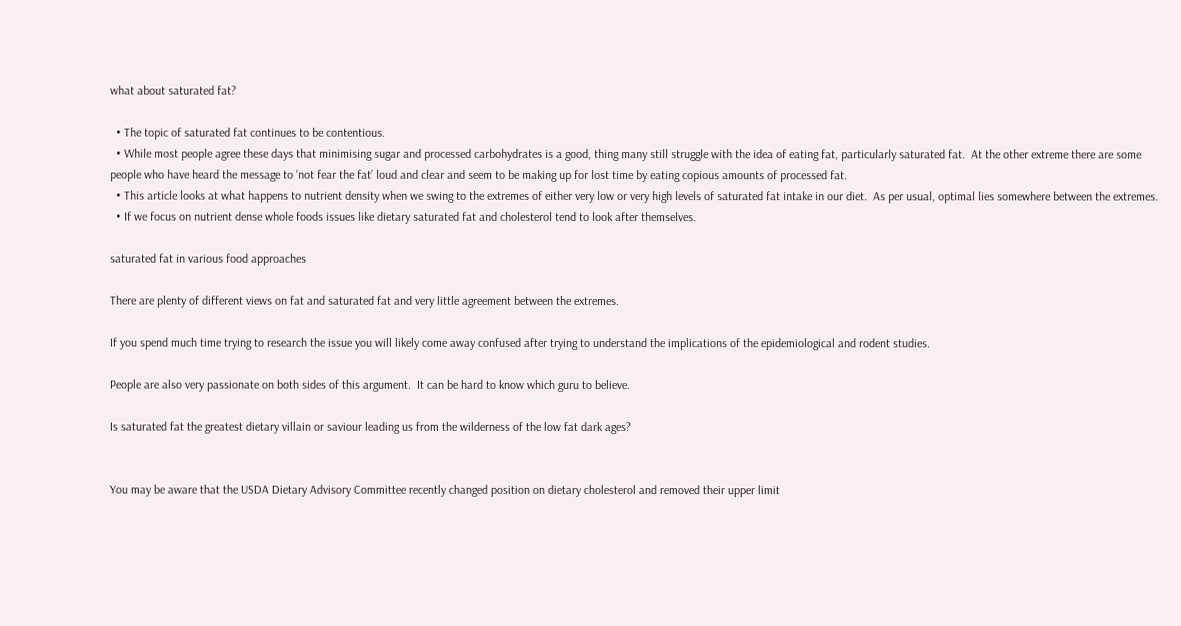what about saturated fat?

  • The topic of saturated fat continues to be contentious.
  • While most people agree these days that minimising sugar and processed carbohydrates is a good, thing many still struggle with the idea of eating fat, particularly saturated fat.  At the other extreme there are some people who have heard the message to ‘not fear the fat’ loud and clear and seem to be making up for lost time by eating copious amounts of processed fat.
  • This article looks at what happens to nutrient density when we swing to the extremes of either very low or very high levels of saturated fat intake in our diet.  As per usual, optimal lies somewhere between the extremes.
  • If we focus on nutrient dense whole foods issues like dietary saturated fat and cholesterol tend to look after themselves.

saturated fat in various food approaches

There are plenty of different views on fat and saturated fat and very little agreement between the extremes.

If you spend much time trying to research the issue you will likely come away confused after trying to understand the implications of the epidemiological and rodent studies.

People are also very passionate on both sides of this argument.  It can be hard to know which guru to believe.

Is saturated fat the greatest dietary villain or saviour leading us from the wilderness of the low fat dark ages?


You may be aware that the USDA Dietary Advisory Committee recently changed position on dietary cholesterol and removed their upper limit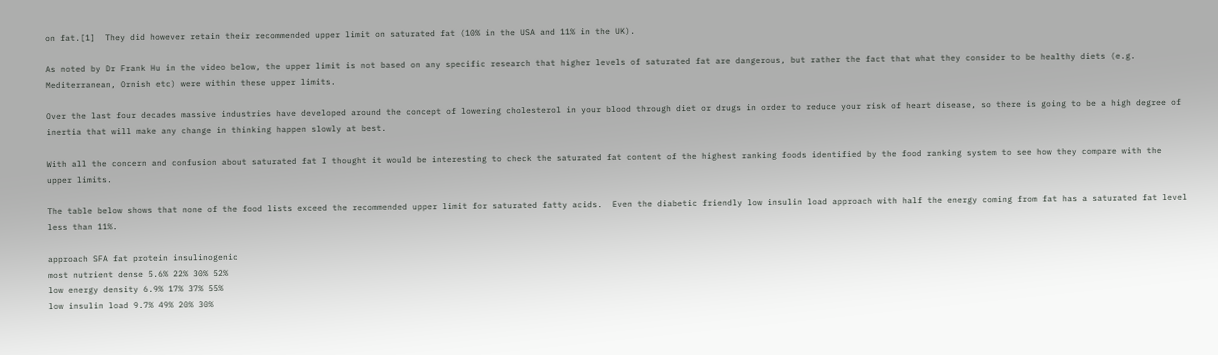on fat.[1]  They did however retain their recommended upper limit on saturated fat (10% in the USA and 11% in the UK).

As noted by Dr Frank Hu in the video below, the upper limit is not based on any specific research that higher levels of saturated fat are dangerous, but rather the fact that what they consider to be healthy diets (e.g. Mediterranean, Ornish etc) were within these upper limits.

Over the last four decades massive industries have developed around the concept of lowering cholesterol in your blood through diet or drugs in order to reduce your risk of heart disease, so there is going to be a high degree of inertia that will make any change in thinking happen slowly at best.

With all the concern and confusion about saturated fat I thought it would be interesting to check the saturated fat content of the highest ranking foods identified by the food ranking system to see how they compare with the upper limits.

The table below shows that none of the food lists exceed the recommended upper limit for saturated fatty acids.  Even the diabetic friendly low insulin load approach with half the energy coming from fat has a saturated fat level less than 11%.

approach SFA fat protein insulinogenic
most nutrient dense 5.6% 22% 30% 52%
low energy density 6.9% 17% 37% 55%
low insulin load 9.7% 49% 20% 30%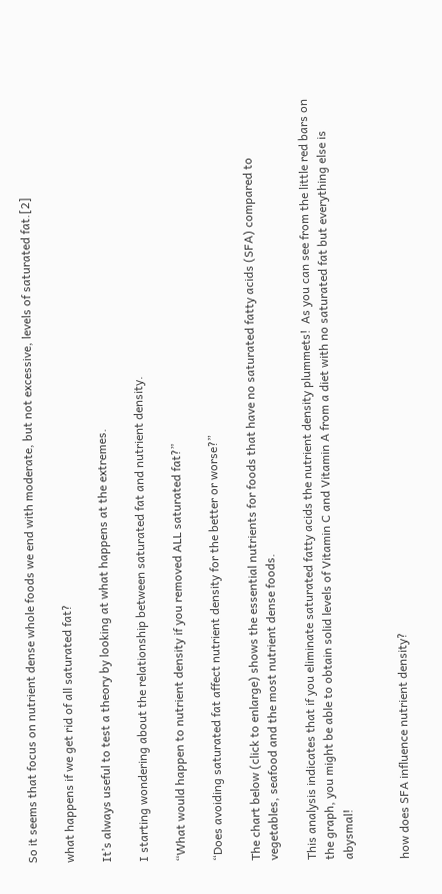So it seems that focus on nutrient dense whole foods we end with moderate, but not excessive, levels of saturated fat.[2]

what happens if we get rid of all saturated fat?

It’s always useful to test a theory by looking at what happens at the extremes.

I starting wondering about the relationship between saturated fat and nutrient density.

“What would happen to nutrient density if you removed ALL saturated fat?”

“Does avoiding saturated fat affect nutrient density for the better or worse?”

The chart below (click to enlarge) shows the essential nutrients for foods that have no saturated fatty acids (SFA) compared to vegetables, seafood and the most nutrient dense foods.

This analysis indicates that if you eliminate saturated fatty acids the nutrient density plummets!  As you can see from the little red bars on the graph, you might be able to obtain solid levels of Vitamin C and Vitamin A from a diet with no saturated fat but everything else is abysmal!


how does SFA influence nutrient density?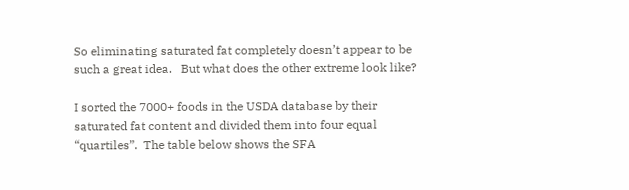So eliminating saturated fat completely doesn’t appear to be such a great idea.   But what does the other extreme look like?

I sorted the 7000+ foods in the USDA database by their saturated fat content and divided them into four equal “quartiles”.  The table below shows the SFA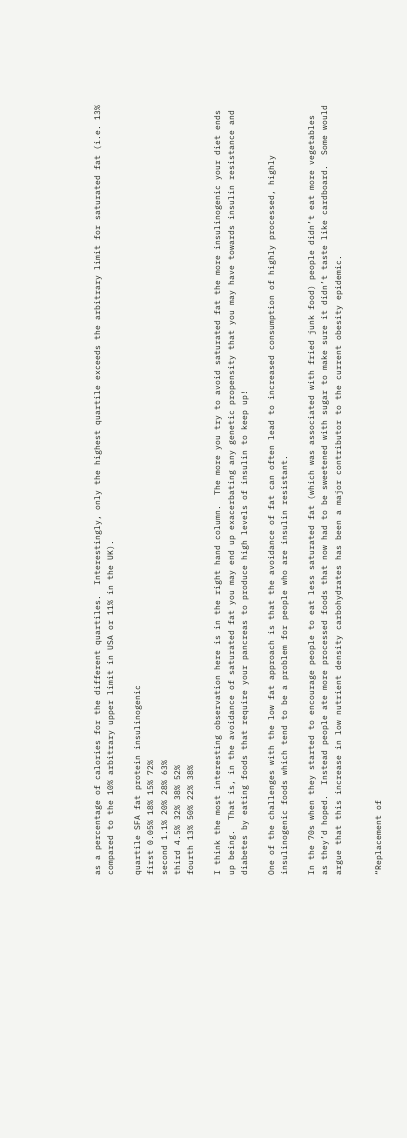as a percentage of calories for the different quartiles.  Interestingly, only the highest quartile exceeds the arbitrary limit for saturated fat (i.e. 13% compared to the 10% arbitrary upper limit in USA or 11% in the UK).

quartile SFA fat protein insulinogenic
first 0.05% 18% 15% 72%
second 1.1% 20% 28% 63%
third 4.5% 32% 38% 52%
fourth 13% 50% 22% 38%

I think the most interesting observation here is in the right hand column.  The more you try to avoid saturated fat the more insulinogenic your diet ends up being.  That is, in the avoidance of saturated fat you may end up exacerbating any genetic propensity that you may have towards insulin resistance and diabetes by eating foods that require your pancreas to produce high levels of insulin to keep up!

One of the challenges with the low fat approach is that the avoidance of fat can often lead to increased consumption of highly processed, highly insulinogenic foods which tend to be a problem for people who are insulin resistant.

In the 70s when they started to encourage people to eat less saturated fat (which was associated with fried junk food) people didn’t eat more vegetables as they’d hoped.  Instead people ate more processed foods that now had to be sweetened with sugar to make sure it didn’t taste like cardboard.  Some would argue that this increase in low nutrient density carbohydrates has been a major contributor to the current obesity epidemic.


“Replacement of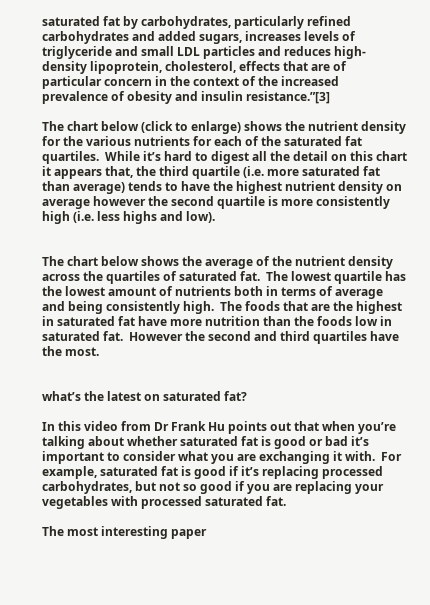saturated fat by carbohydrates, particularly refined carbohydrates and added sugars, increases levels of triglyceride and small LDL particles and reduces high-density lipoprotein, cholesterol, effects that are of particular concern in the context of the increased prevalence of obesity and insulin resistance.”[3]

The chart below (click to enlarge) shows the nutrient density for the various nutrients for each of the saturated fat quartiles.  While it’s hard to digest all the detail on this chart it appears that, the third quartile (i.e. more saturated fat than average) tends to have the highest nutrient density on average however the second quartile is more consistently high (i.e. less highs and low).


The chart below shows the average of the nutrient density across the quartiles of saturated fat.  The lowest quartile has the lowest amount of nutrients both in terms of average and being consistently high.  The foods that are the highest in saturated fat have more nutrition than the foods low in saturated fat.  However the second and third quartiles have the most.


what’s the latest on saturated fat?

In this video from Dr Frank Hu points out that when you’re talking about whether saturated fat is good or bad it’s important to consider what you are exchanging it with.  For example, saturated fat is good if it’s replacing processed carbohydrates, but not so good if you are replacing your vegetables with processed saturated fat.

The most interesting paper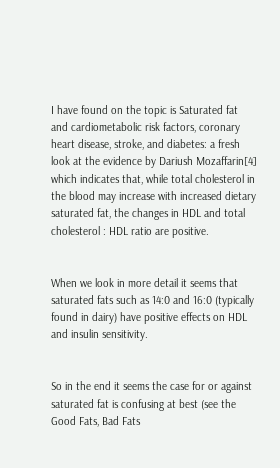I have found on the topic is Saturated fat and cardiometabolic risk factors, coronary heart disease, stroke, and diabetes: a fresh look at the evidence by Dariush Mozaffarin[4] which indicates that, while total cholesterol in the blood may increase with increased dietary saturated fat, the changes in HDL and total cholesterol : HDL ratio are positive.


When we look in more detail it seems that saturated fats such as 14:0 and 16:0 (typically found in dairy) have positive effects on HDL and insulin sensitivity.


So in the end it seems the case for or against saturated fat is confusing at best (see the Good Fats, Bad Fats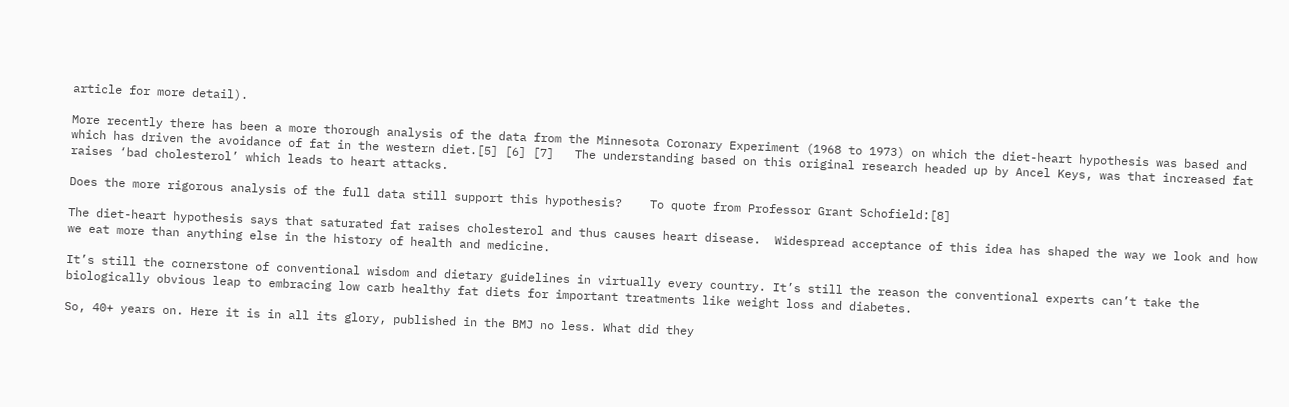article for more detail).

More recently there has been a more thorough analysis of the data from the Minnesota Coronary Experiment (1968 to 1973) on which the diet-heart hypothesis was based and which has driven the avoidance of fat in the western diet.[5] [6] [7]   The understanding based on this original research headed up by Ancel Keys, was that increased fat raises ‘bad cholesterol’ which leads to heart attacks.

Does the more rigorous analysis of the full data still support this hypothesis?    To quote from Professor Grant Schofield:[8]

The diet-heart hypothesis says that saturated fat raises cholesterol and thus causes heart disease.  Widespread acceptance of this idea has shaped the way we look and how we eat more than anything else in the history of health and medicine.

It’s still the cornerstone of conventional wisdom and dietary guidelines in virtually every country. It’s still the reason the conventional experts can’t take the biologically obvious leap to embracing low carb healthy fat diets for important treatments like weight loss and diabetes.

So, 40+ years on. Here it is in all its glory, published in the BMJ no less. What did they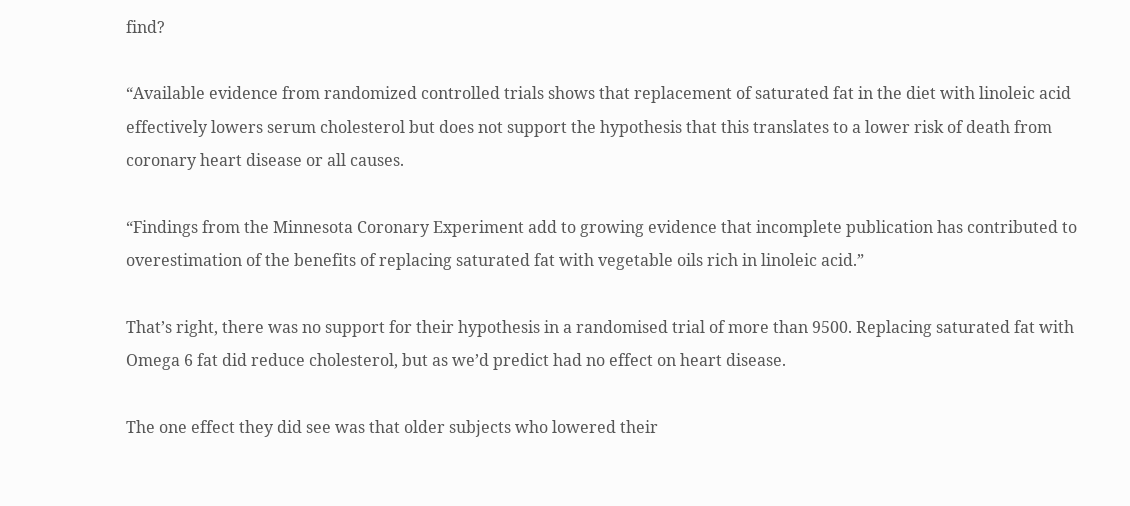find?

“Available evidence from randomized controlled trials shows that replacement of saturated fat in the diet with linoleic acid effectively lowers serum cholesterol but does not support the hypothesis that this translates to a lower risk of death from coronary heart disease or all causes.

“Findings from the Minnesota Coronary Experiment add to growing evidence that incomplete publication has contributed to overestimation of the benefits of replacing saturated fat with vegetable oils rich in linoleic acid.”

That’s right, there was no support for their hypothesis in a randomised trial of more than 9500. Replacing saturated fat with Omega 6 fat did reduce cholesterol, but as we’d predict had no effect on heart disease.

The one effect they did see was that older subjects who lowered their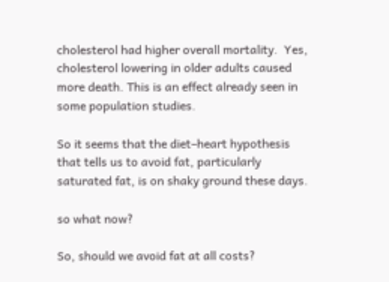cholesterol had higher overall mortality.  Yes, cholesterol lowering in older adults caused more death. This is an effect already seen in some population studies.

So it seems that the diet–heart hypothesis that tells us to avoid fat, particularly saturated fat, is on shaky ground these days.

so what now?

So, should we avoid fat at all costs?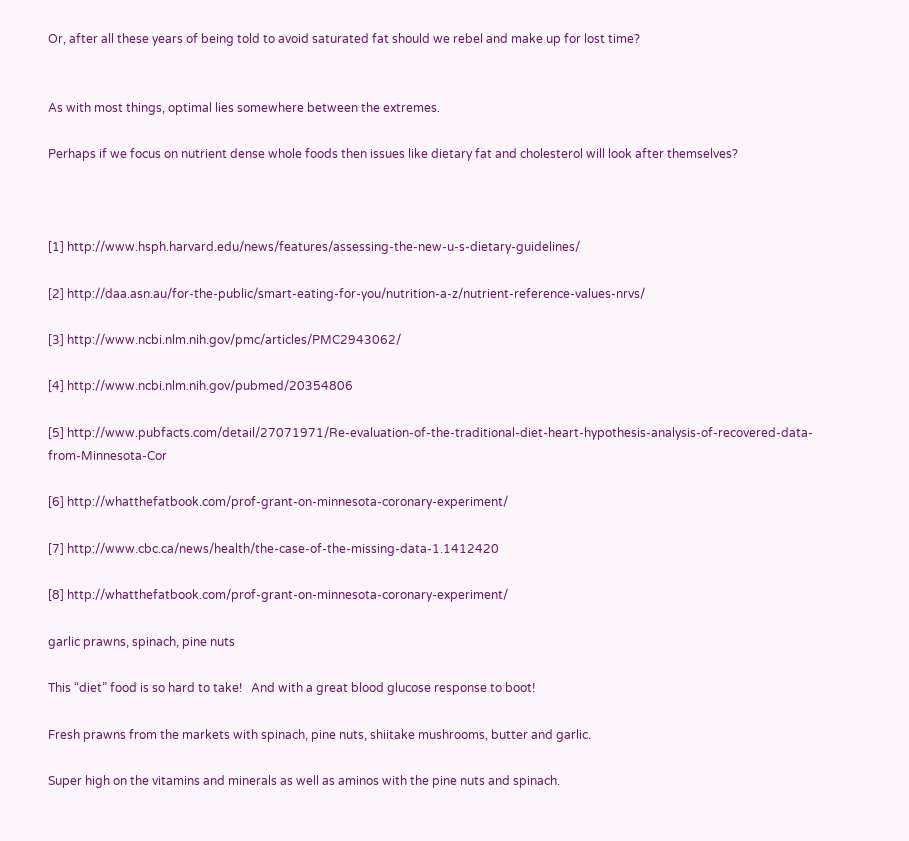Or, after all these years of being told to avoid saturated fat should we rebel and make up for lost time?


As with most things, optimal lies somewhere between the extremes.

Perhaps if we focus on nutrient dense whole foods then issues like dietary fat and cholesterol will look after themselves?



[1] http://www.hsph.harvard.edu/news/features/assessing-the-new-u-s-dietary-guidelines/

[2] http://daa.asn.au/for-the-public/smart-eating-for-you/nutrition-a-z/nutrient-reference-values-nrvs/

[3] http://www.ncbi.nlm.nih.gov/pmc/articles/PMC2943062/

[4] http://www.ncbi.nlm.nih.gov/pubmed/20354806

[5] http://www.pubfacts.com/detail/27071971/Re-evaluation-of-the-traditional-diet-heart-hypothesis-analysis-of-recovered-data-from-Minnesota-Cor

[6] http://whatthefatbook.com/prof-grant-on-minnesota-coronary-experiment/

[7] http://www.cbc.ca/news/health/the-case-of-the-missing-data-1.1412420

[8] http://whatthefatbook.com/prof-grant-on-minnesota-coronary-experiment/

garlic prawns, spinach, pine nuts

This “diet” food is so hard to take!   And with a great blood glucose response to boot!

Fresh prawns from the markets with spinach, pine nuts, shiitake mushrooms, butter and garlic.

Super high on the vitamins and minerals as well as aminos with the pine nuts and spinach.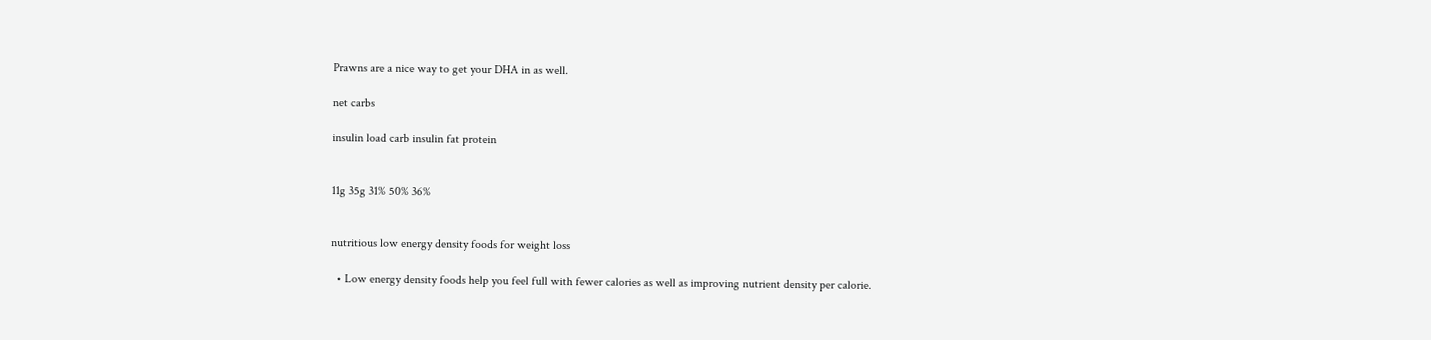Prawns are a nice way to get your DHA in as well.

net carbs

insulin load carb insulin fat protein


11g 35g 31% 50% 36%


nutritious low energy density foods for weight loss

  • Low energy density foods help you feel full with fewer calories as well as improving nutrient density per calorie.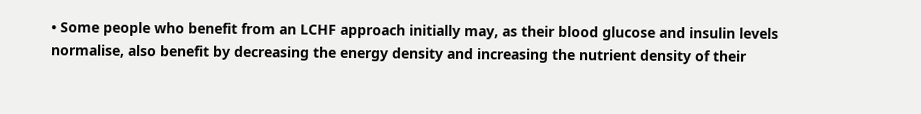• Some people who benefit from an LCHF approach initially may, as their blood glucose and insulin levels normalise, also benefit by decreasing the energy density and increasing the nutrient density of their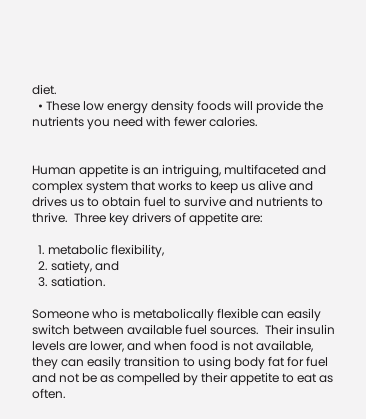diet.
  • These low energy density foods will provide the nutrients you need with fewer calories.


Human appetite is an intriguing, multifaceted and complex system that works to keep us alive and drives us to obtain fuel to survive and nutrients to thrive.  Three key drivers of appetite are:

  1. metabolic flexibility,
  2. satiety, and
  3. satiation.

Someone who is metabolically flexible can easily switch between available fuel sources.  Their insulin levels are lower, and when food is not available, they can easily transition to using body fat for fuel and not be as compelled by their appetite to eat as often.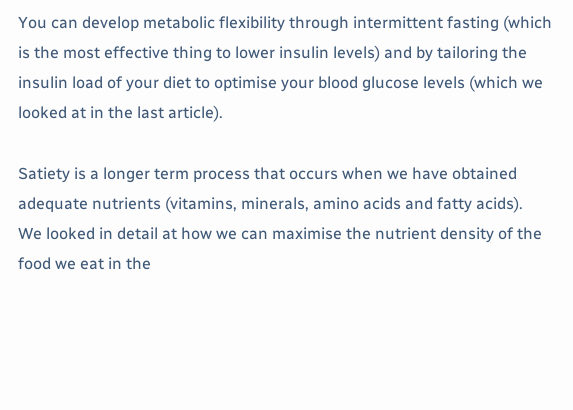You can develop metabolic flexibility through intermittent fasting (which is the most effective thing to lower insulin levels) and by tailoring the insulin load of your diet to optimise your blood glucose levels (which we looked at in the last article).

Satiety is a longer term process that occurs when we have obtained adequate nutrients (vitamins, minerals, amino acids and fatty acids).  We looked in detail at how we can maximise the nutrient density of the food we eat in the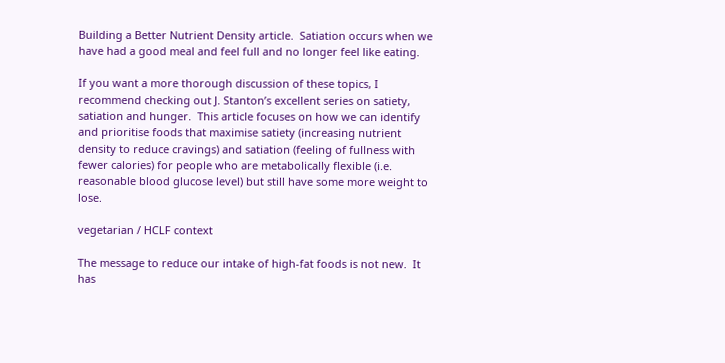Building a Better Nutrient Density article.  Satiation occurs when we have had a good meal and feel full and no longer feel like eating.

If you want a more thorough discussion of these topics, I recommend checking out J. Stanton’s excellent series on satiety, satiation and hunger.  This article focuses on how we can identify and prioritise foods that maximise satiety (increasing nutrient density to reduce cravings) and satiation (feeling of fullness with fewer calories) for people who are metabolically flexible (i.e. reasonable blood glucose level) but still have some more weight to lose.

vegetarian / HCLF context

The message to reduce our intake of high-fat foods is not new.  It has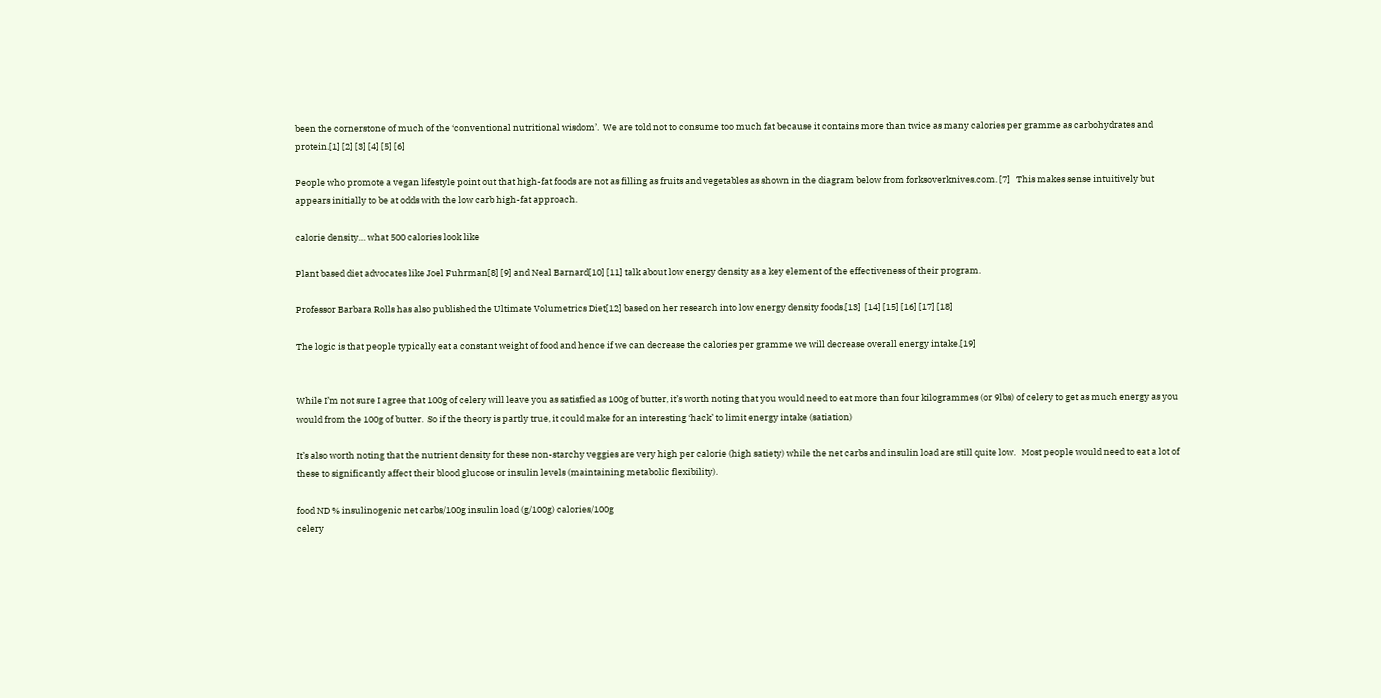been the cornerstone of much of the ‘conventional nutritional wisdom’.  We are told not to consume too much fat because it contains more than twice as many calories per gramme as carbohydrates and protein.[1] [2] [3] [4] [5] [6]

People who promote a vegan lifestyle point out that high-fat foods are not as filling as fruits and vegetables as shown in the diagram below from forksoverknives.com. [7]   This makes sense intuitively but appears initially to be at odds with the low carb high-fat approach.

calorie density… what 500 calories look like

Plant based diet advocates like Joel Fuhrman[8] [9] and Neal Barnard[10] [11] talk about low energy density as a key element of the effectiveness of their program.

Professor Barbara Rolls has also published the Ultimate Volumetrics Diet[12] based on her research into low energy density foods.[13]  [14] [15] [16] [17] [18]

The logic is that people typically eat a constant weight of food and hence if we can decrease the calories per gramme we will decrease overall energy intake.[19]


While I’m not sure I agree that 100g of celery will leave you as satisfied as 100g of butter, it’s worth noting that you would need to eat more than four kilogrammes (or 9lbs) of celery to get as much energy as you would from the 100g of butter.  So if the theory is partly true, it could make for an interesting ‘hack’ to limit energy intake (satiation)

It’s also worth noting that the nutrient density for these non-starchy veggies are very high per calorie (high satiety) while the net carbs and insulin load are still quite low.   Most people would need to eat a lot of these to significantly affect their blood glucose or insulin levels (maintaining metabolic flexibility).

food ND % insulinogenic net carbs/100g insulin load (g/100g) calories/100g
celery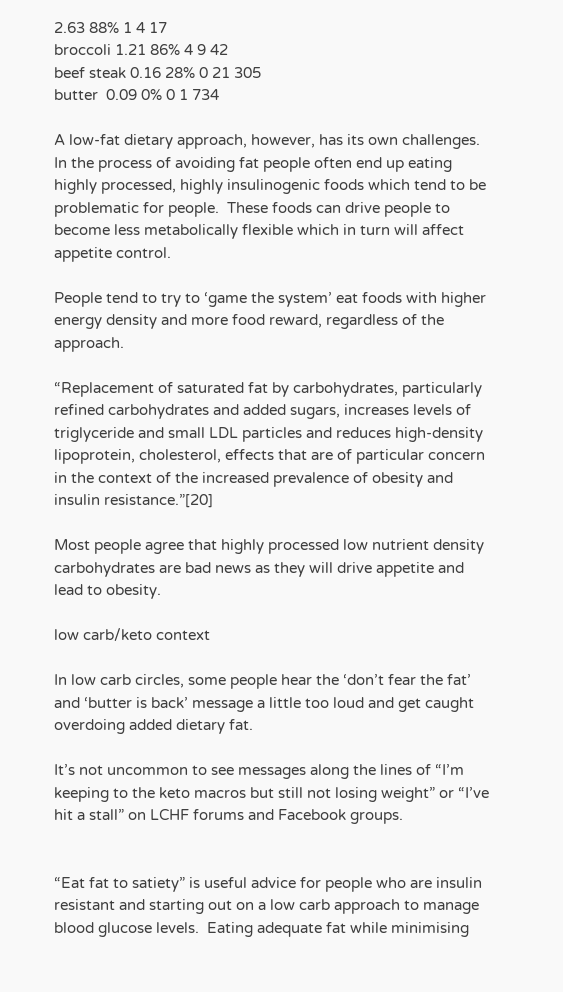2.63 88% 1 4 17
broccoli 1.21 86% 4 9 42
beef steak 0.16 28% 0 21 305
butter  0.09 0% 0 1 734

A low-fat dietary approach, however, has its own challenges.  In the process of avoiding fat people often end up eating highly processed, highly insulinogenic foods which tend to be problematic for people.  These foods can drive people to become less metabolically flexible which in turn will affect appetite control.

People tend to try to ‘game the system’ eat foods with higher energy density and more food reward, regardless of the approach.

“Replacement of saturated fat by carbohydrates, particularly refined carbohydrates and added sugars, increases levels of triglyceride and small LDL particles and reduces high-density lipoprotein, cholesterol, effects that are of particular concern in the context of the increased prevalence of obesity and insulin resistance.”[20]

Most people agree that highly processed low nutrient density carbohydrates are bad news as they will drive appetite and lead to obesity.

low carb/keto context

In low carb circles, some people hear the ‘don’t fear the fat’ and ‘butter is back’ message a little too loud and get caught overdoing added dietary fat.

It’s not uncommon to see messages along the lines of “I’m keeping to the keto macros but still not losing weight” or “I’ve hit a stall” on LCHF forums and Facebook groups.


“Eat fat to satiety” is useful advice for people who are insulin resistant and starting out on a low carb approach to manage blood glucose levels.  Eating adequate fat while minimising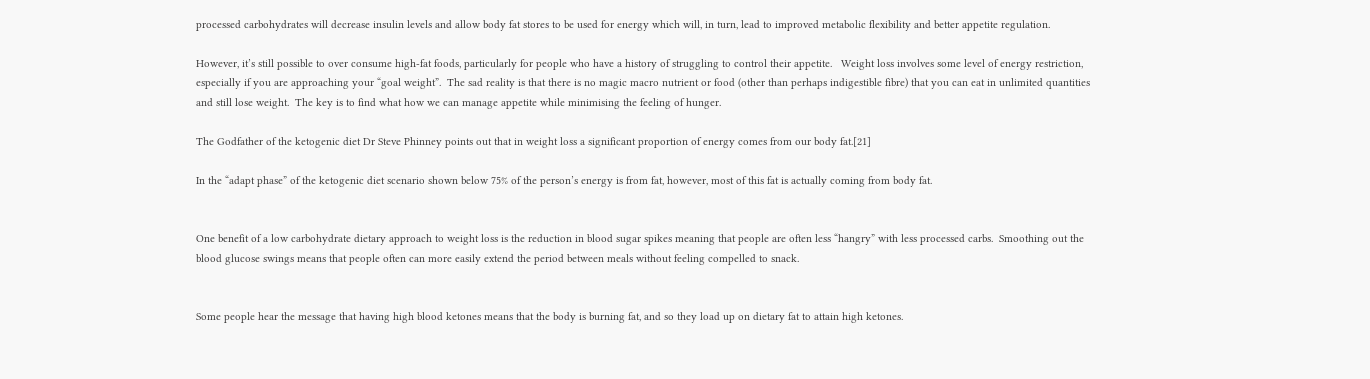processed carbohydrates will decrease insulin levels and allow body fat stores to be used for energy which will, in turn, lead to improved metabolic flexibility and better appetite regulation.

However, it’s still possible to over consume high-fat foods, particularly for people who have a history of struggling to control their appetite.   Weight loss involves some level of energy restriction, especially if you are approaching your “goal weight”.  The sad reality is that there is no magic macro nutrient or food (other than perhaps indigestible fibre) that you can eat in unlimited quantities and still lose weight.  The key is to find what how we can manage appetite while minimising the feeling of hunger.

The Godfather of the ketogenic diet Dr Steve Phinney points out that in weight loss a significant proportion of energy comes from our body fat.[21]

In the “adapt phase” of the ketogenic diet scenario shown below 75% of the person’s energy is from fat, however, most of this fat is actually coming from body fat.


One benefit of a low carbohydrate dietary approach to weight loss is the reduction in blood sugar spikes meaning that people are often less “hangry” with less processed carbs.  Smoothing out the blood glucose swings means that people often can more easily extend the period between meals without feeling compelled to snack.


Some people hear the message that having high blood ketones means that the body is burning fat, and so they load up on dietary fat to attain high ketones.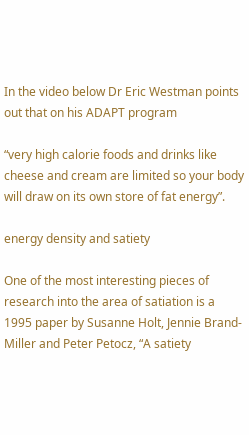In the video below Dr Eric Westman points out that on his ADAPT program

“very high calorie foods and drinks like cheese and cream are limited so your body will draw on its own store of fat energy”.

energy density and satiety

One of the most interesting pieces of research into the area of satiation is a 1995 paper by Susanne Holt, Jennie Brand-Miller and Peter Petocz, “A satiety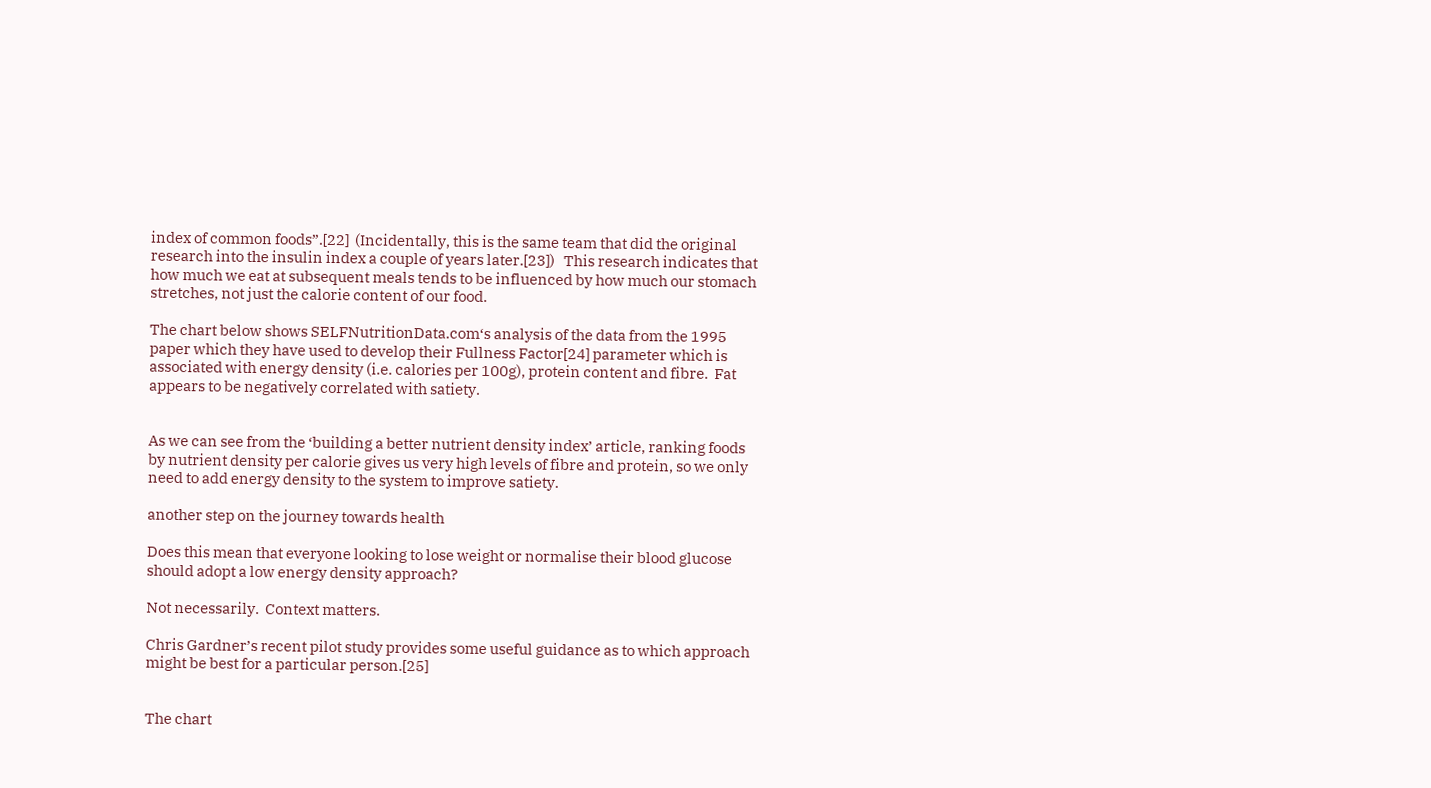index of common foods”.[22]  (Incidentally, this is the same team that did the original research into the insulin index a couple of years later.[23])   This research indicates that how much we eat at subsequent meals tends to be influenced by how much our stomach stretches, not just the calorie content of our food.

The chart below shows SELFNutritionData.com‘s analysis of the data from the 1995 paper which they have used to develop their Fullness Factor[24] parameter which is associated with energy density (i.e. calories per 100g), protein content and fibre.  Fat appears to be negatively correlated with satiety.


As we can see from the ‘building a better nutrient density index’ article, ranking foods by nutrient density per calorie gives us very high levels of fibre and protein, so we only need to add energy density to the system to improve satiety.

another step on the journey towards health

Does this mean that everyone looking to lose weight or normalise their blood glucose should adopt a low energy density approach?

Not necessarily.  Context matters.

Chris Gardner’s recent pilot study provides some useful guidance as to which approach might be best for a particular person.[25]


The chart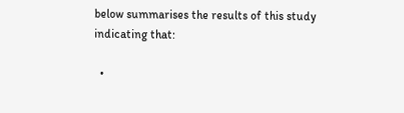below summarises the results of this study indicating that:

  •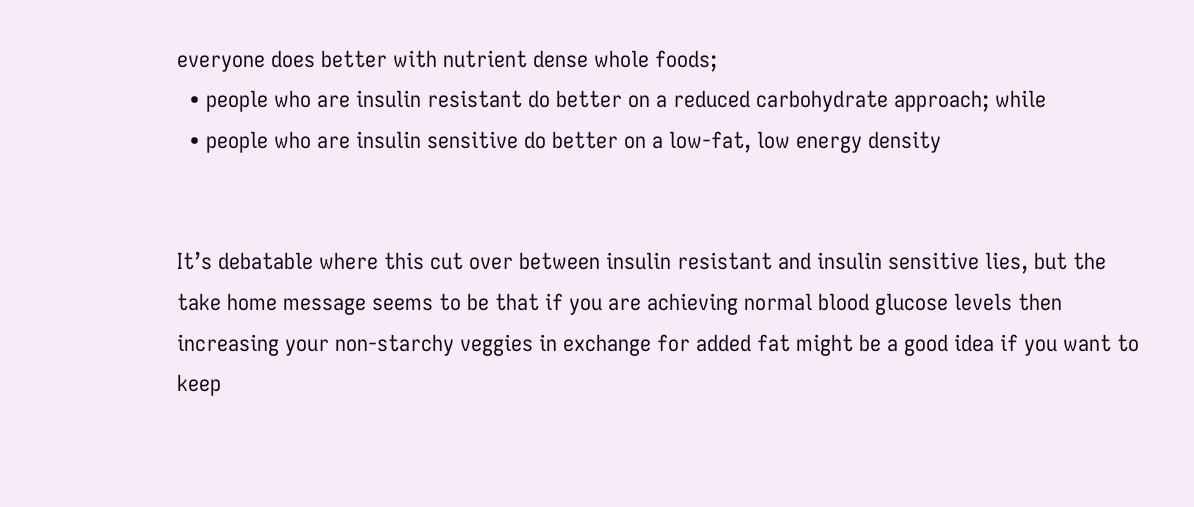everyone does better with nutrient dense whole foods;
  • people who are insulin resistant do better on a reduced carbohydrate approach; while
  • people who are insulin sensitive do better on a low-fat, low energy density


It’s debatable where this cut over between insulin resistant and insulin sensitive lies, but the take home message seems to be that if you are achieving normal blood glucose levels then increasing your non-starchy veggies in exchange for added fat might be a good idea if you want to keep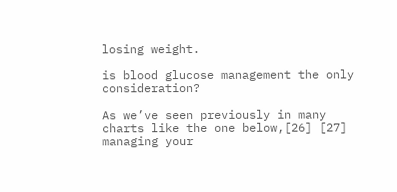losing weight.

is blood glucose management the only consideration?

As we’ve seen previously in many charts like the one below,[26] [27] managing your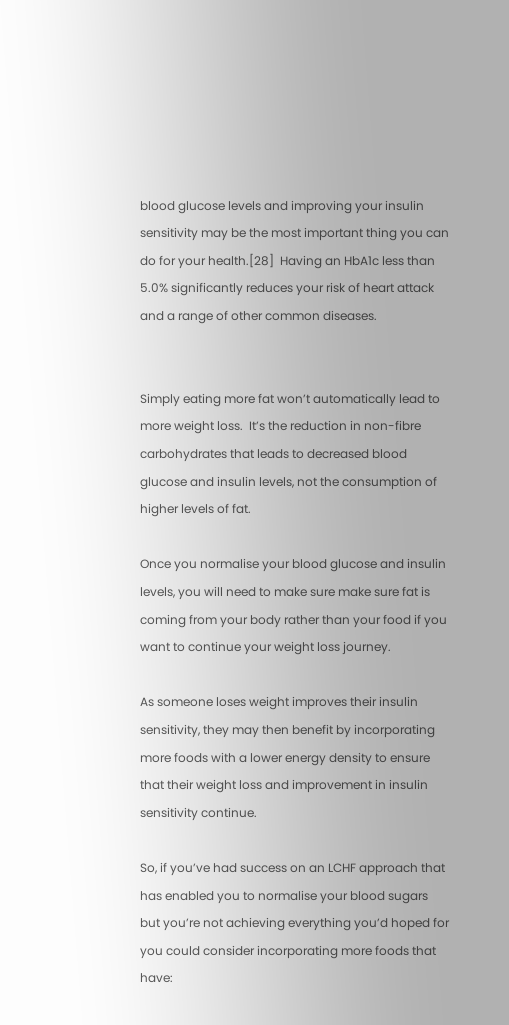blood glucose levels and improving your insulin sensitivity may be the most important thing you can do for your health.[28]  Having an HbA1c less than 5.0% significantly reduces your risk of heart attack and a range of other common diseases.


Simply eating more fat won’t automatically lead to more weight loss.  It’s the reduction in non-fibre carbohydrates that leads to decreased blood glucose and insulin levels, not the consumption of higher levels of fat.

Once you normalise your blood glucose and insulin levels, you will need to make sure make sure fat is coming from your body rather than your food if you want to continue your weight loss journey.

As someone loses weight improves their insulin sensitivity, they may then benefit by incorporating more foods with a lower energy density to ensure that their weight loss and improvement in insulin sensitivity continue.

So, if you’ve had success on an LCHF approach that has enabled you to normalise your blood sugars but you’re not achieving everything you’d hoped for you could consider incorporating more foods that have: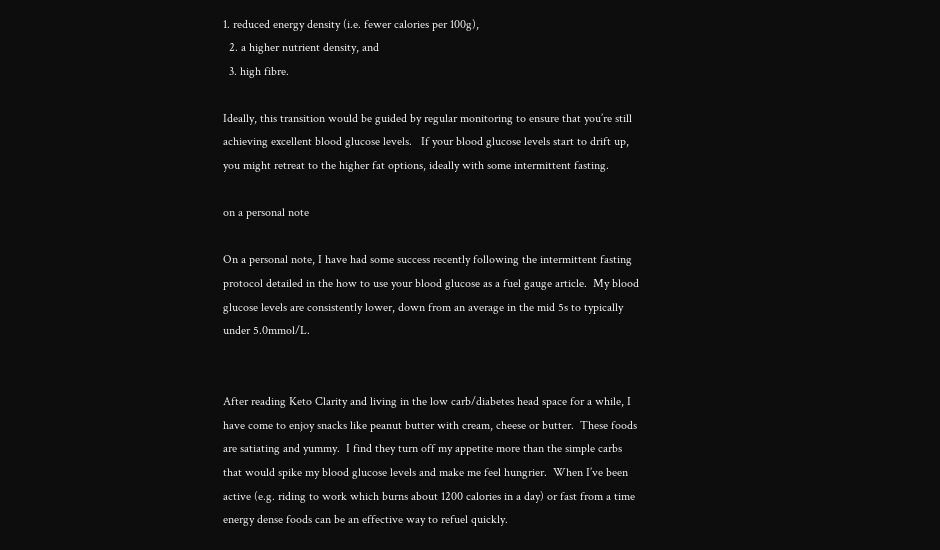1. reduced energy density (i.e. fewer calories per 100g),
  2. a higher nutrient density, and
  3. high fibre.

Ideally, this transition would be guided by regular monitoring to ensure that you’re still achieving excellent blood glucose levels.   If your blood glucose levels start to drift up, you might retreat to the higher fat options, ideally with some intermittent fasting.

on a personal note

On a personal note, I have had some success recently following the intermittent fasting protocol detailed in the how to use your blood glucose as a fuel gauge article.  My blood glucose levels are consistently lower, down from an average in the mid 5s to typically under 5.0mmol/L.


After reading Keto Clarity and living in the low carb/diabetes head space for a while, I have come to enjoy snacks like peanut butter with cream, cheese or butter.  These foods are satiating and yummy.  I find they turn off my appetite more than the simple carbs that would spike my blood glucose levels and make me feel hungrier.  When I’ve been active (e.g. riding to work which burns about 1200 calories in a day) or fast from a time energy dense foods can be an effective way to refuel quickly.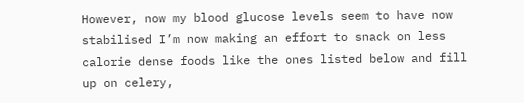However, now my blood glucose levels seem to have now stabilised I’m now making an effort to snack on less calorie dense foods like the ones listed below and fill up on celery,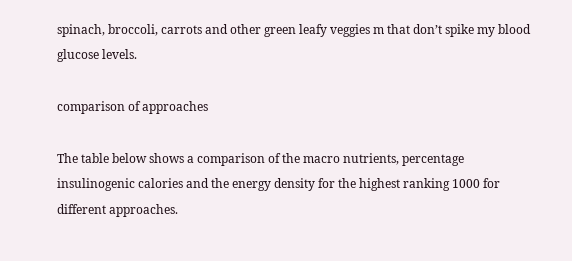spinach, broccoli, carrots and other green leafy veggies m that don’t spike my blood glucose levels.

comparison of approaches

The table below shows a comparison of the macro nutrients, percentage insulinogenic calories and the energy density for the highest ranking 1000 for different approaches.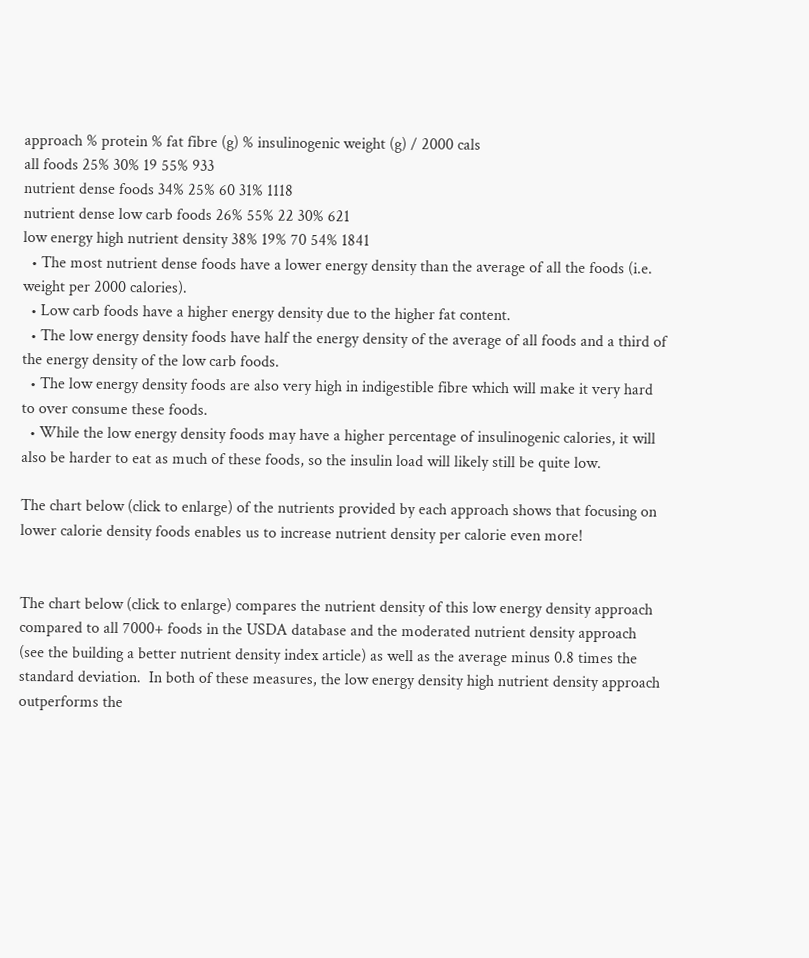approach % protein % fat fibre (g) % insulinogenic weight (g) / 2000 cals
all foods 25% 30% 19 55% 933
nutrient dense foods 34% 25% 60 31% 1118
nutrient dense low carb foods 26% 55% 22 30% 621
low energy high nutrient density 38% 19% 70 54% 1841
  • The most nutrient dense foods have a lower energy density than the average of all the foods (i.e. weight per 2000 calories).
  • Low carb foods have a higher energy density due to the higher fat content.
  • The low energy density foods have half the energy density of the average of all foods and a third of the energy density of the low carb foods.
  • The low energy density foods are also very high in indigestible fibre which will make it very hard to over consume these foods.
  • While the low energy density foods may have a higher percentage of insulinogenic calories, it will also be harder to eat as much of these foods, so the insulin load will likely still be quite low.

The chart below (click to enlarge) of the nutrients provided by each approach shows that focusing on lower calorie density foods enables us to increase nutrient density per calorie even more!


The chart below (click to enlarge) compares the nutrient density of this low energy density approach compared to all 7000+ foods in the USDA database and the moderated nutrient density approach (see the building a better nutrient density index article) as well as the average minus 0.8 times the standard deviation.  In both of these measures, the low energy density high nutrient density approach outperforms the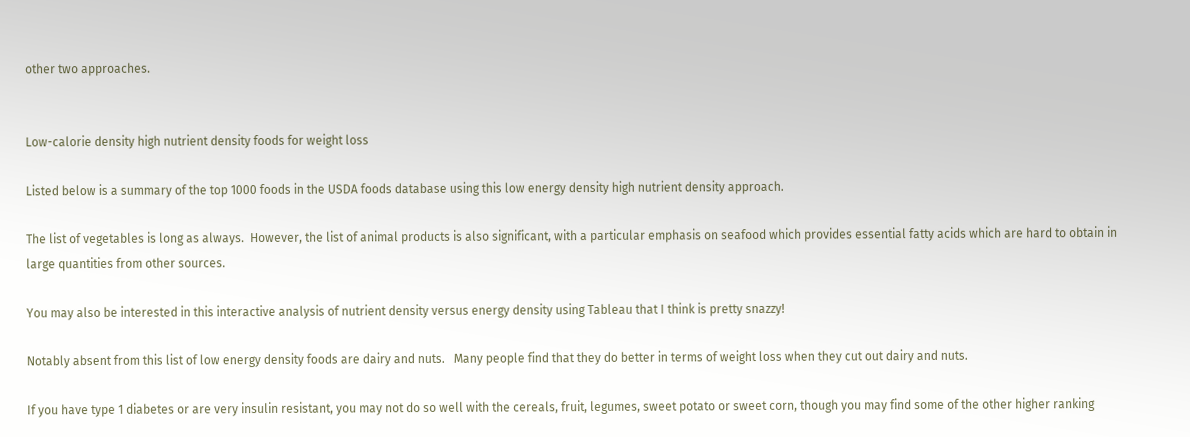other two approaches.


Low-calorie density high nutrient density foods for weight loss

Listed below is a summary of the top 1000 foods in the USDA foods database using this low energy density high nutrient density approach.

The list of vegetables is long as always.  However, the list of animal products is also significant, with a particular emphasis on seafood which provides essential fatty acids which are hard to obtain in large quantities from other sources.

You may also be interested in this interactive analysis of nutrient density versus energy density using Tableau that I think is pretty snazzy!

Notably absent from this list of low energy density foods are dairy and nuts.   Many people find that they do better in terms of weight loss when they cut out dairy and nuts.

If you have type 1 diabetes or are very insulin resistant, you may not do so well with the cereals, fruit, legumes, sweet potato or sweet corn, though you may find some of the other higher ranking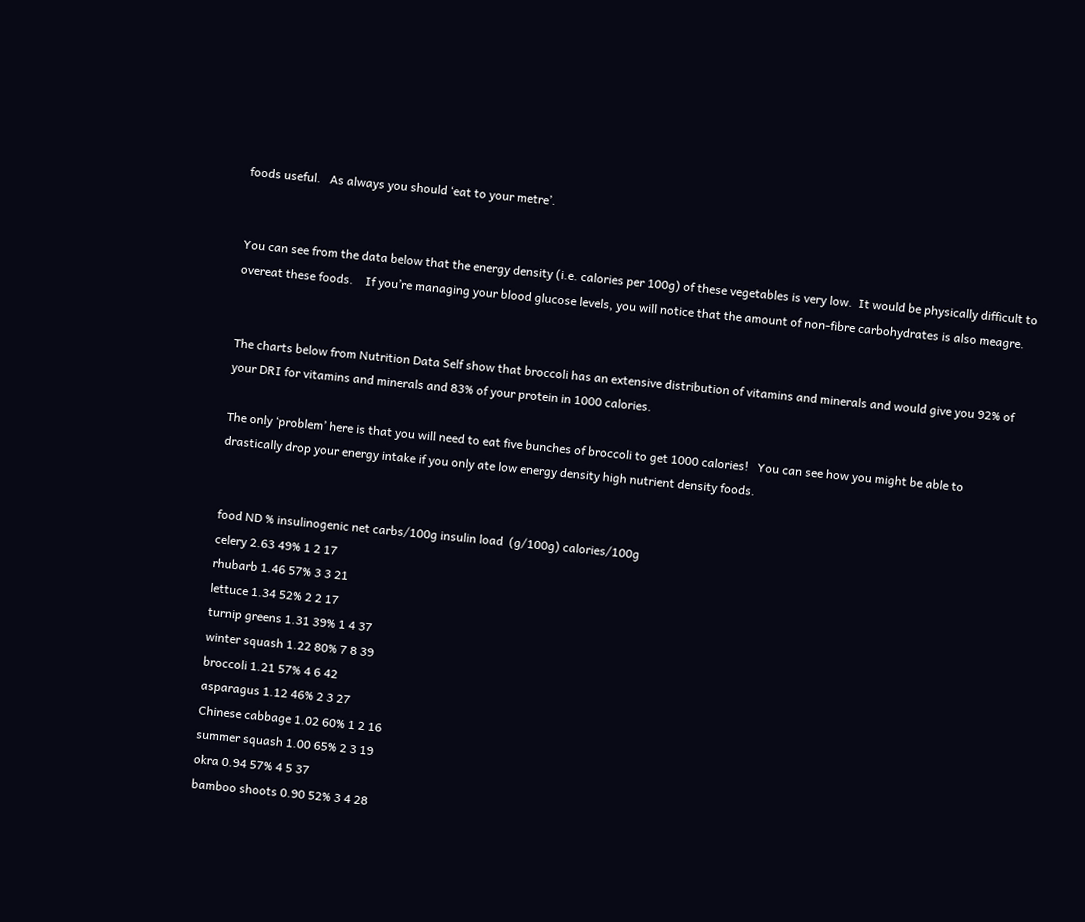foods useful.   As always you should ‘eat to your metre’.


You can see from the data below that the energy density (i.e. calories per 100g) of these vegetables is very low.  It would be physically difficult to overeat these foods.    If you’re managing your blood glucose levels, you will notice that the amount of non-fibre carbohydrates is also meagre.


The charts below from Nutrition Data Self show that broccoli has an extensive distribution of vitamins and minerals and would give you 92% of your DRI for vitamins and minerals and 83% of your protein in 1000 calories.

The only ‘problem’ here is that you will need to eat five bunches of broccoli to get 1000 calories!   You can see how you might be able to drastically drop your energy intake if you only ate low energy density high nutrient density foods.


food ND % insulinogenic net carbs/100g insulin load  (g/100g) calories/100g
celery 2.63 49% 1 2 17
rhubarb 1.46 57% 3 3 21
lettuce 1.34 52% 2 2 17
turnip greens 1.31 39% 1 4 37
winter squash 1.22 80% 7 8 39
broccoli 1.21 57% 4 6 42
asparagus 1.12 46% 2 3 27
Chinese cabbage 1.02 60% 1 2 16
summer squash 1.00 65% 2 3 19
okra 0.94 57% 4 5 37
bamboo shoots 0.90 52% 3 4 28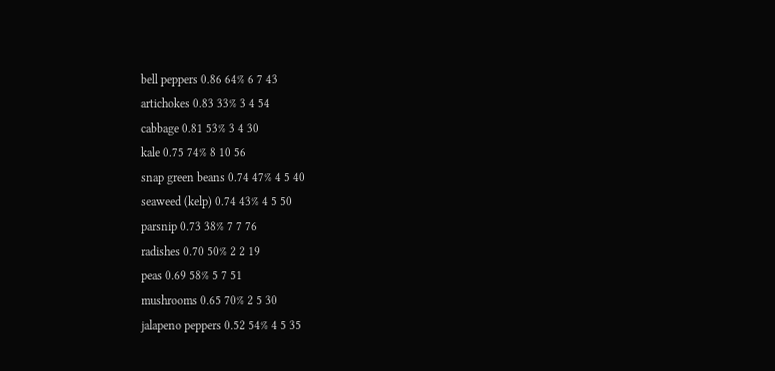bell peppers 0.86 64% 6 7 43
artichokes 0.83 33% 3 4 54
cabbage 0.81 53% 3 4 30
kale 0.75 74% 8 10 56
snap green beans 0.74 47% 4 5 40
seaweed (kelp) 0.74 43% 4 5 50
parsnip 0.73 38% 7 7 76
radishes 0.70 50% 2 2 19
peas 0.69 58% 5 7 51
mushrooms 0.65 70% 2 5 30
jalapeno peppers 0.52 54% 4 5 35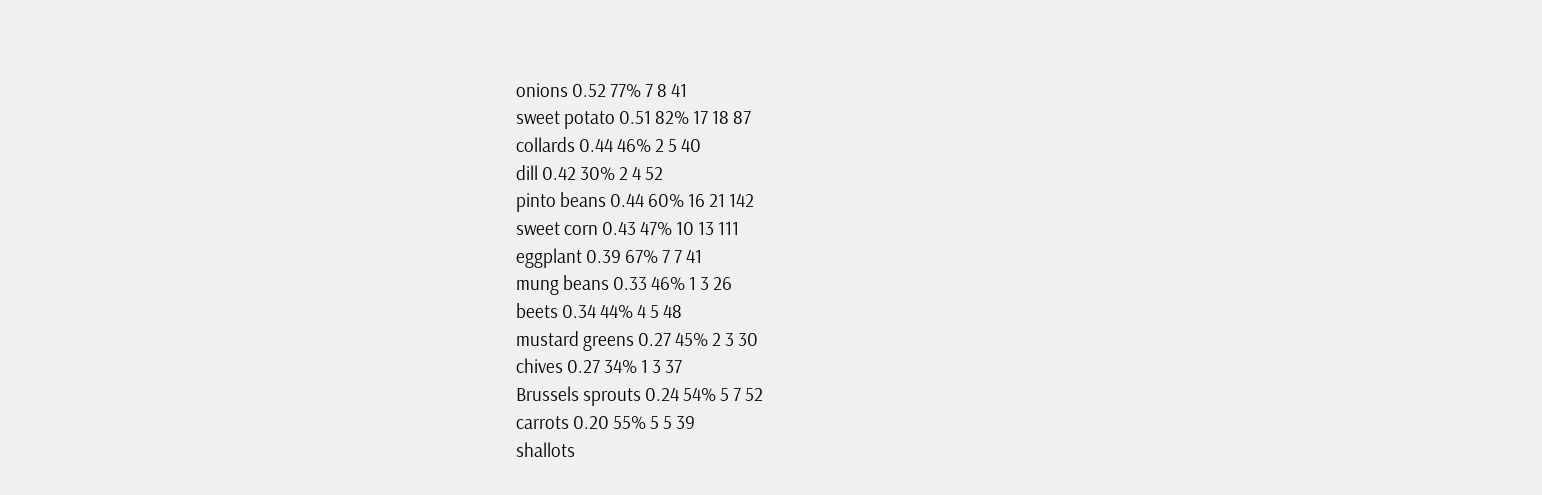onions 0.52 77% 7 8 41
sweet potato 0.51 82% 17 18 87
collards 0.44 46% 2 5 40
dill 0.42 30% 2 4 52
pinto beans 0.44 60% 16 21 142
sweet corn 0.43 47% 10 13 111
eggplant 0.39 67% 7 7 41
mung beans 0.33 46% 1 3 26
beets 0.34 44% 4 5 48
mustard greens 0.27 45% 2 3 30
chives 0.27 34% 1 3 37
Brussels sprouts 0.24 54% 5 7 52
carrots 0.20 55% 5 5 39
shallots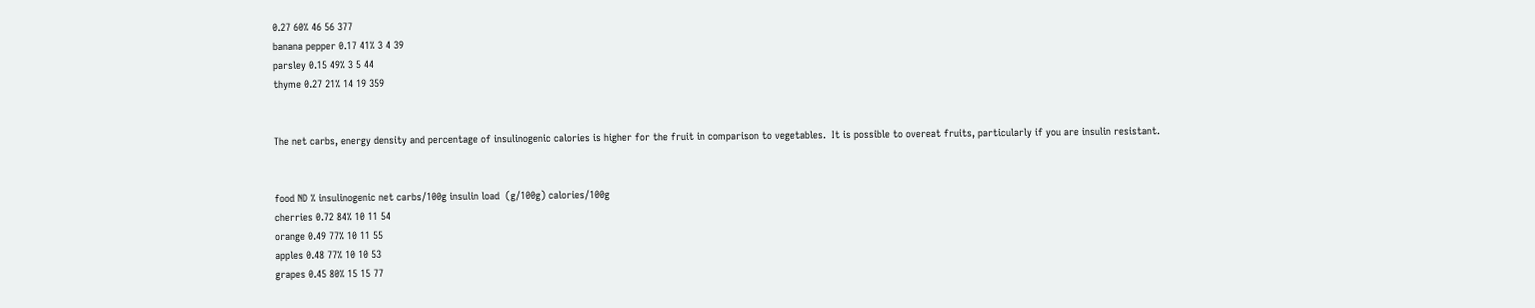0.27 60% 46 56 377
banana pepper 0.17 41% 3 4 39
parsley 0.15 49% 3 5 44
thyme 0.27 21% 14 19 359


The net carbs, energy density and percentage of insulinogenic calories is higher for the fruit in comparison to vegetables.  It is possible to overeat fruits, particularly if you are insulin resistant.


food ND % insulinogenic net carbs/100g insulin load  (g/100g) calories/100g
cherries 0.72 84% 10 11 54
orange 0.49 77% 10 11 55
apples 0.48 77% 10 10 53
grapes 0.45 80% 15 15 77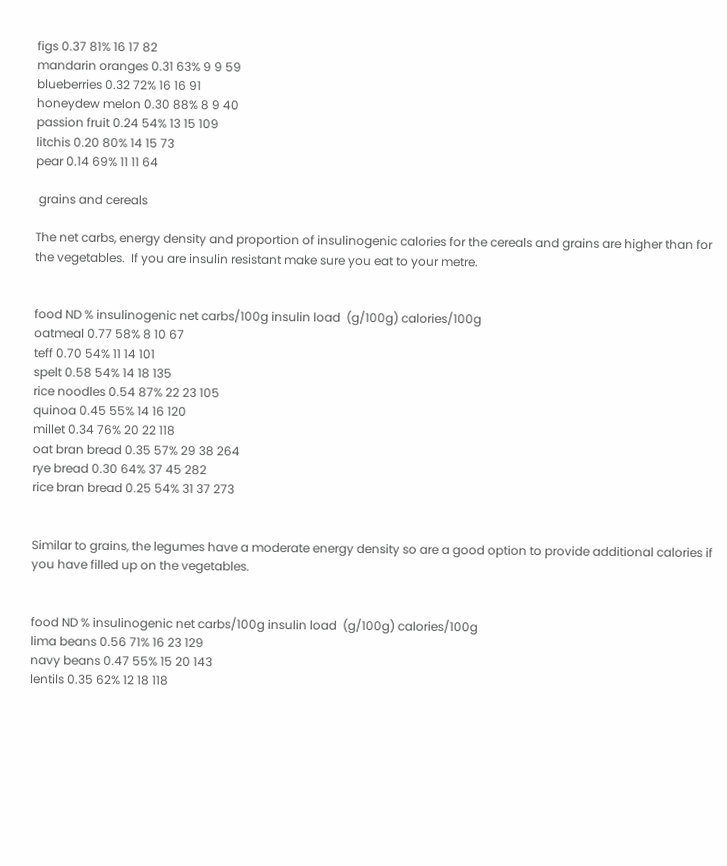figs 0.37 81% 16 17 82
mandarin oranges 0.31 63% 9 9 59
blueberries 0.32 72% 16 16 91
honeydew melon 0.30 88% 8 9 40
passion fruit 0.24 54% 13 15 109
litchis 0.20 80% 14 15 73
pear 0.14 69% 11 11 64

 grains and cereals

The net carbs, energy density and proportion of insulinogenic calories for the cereals and grains are higher than for the vegetables.  If you are insulin resistant make sure you eat to your metre.


food ND % insulinogenic net carbs/100g insulin load  (g/100g) calories/100g
oatmeal 0.77 58% 8 10 67
teff 0.70 54% 11 14 101
spelt 0.58 54% 14 18 135
rice noodles 0.54 87% 22 23 105
quinoa 0.45 55% 14 16 120
millet 0.34 76% 20 22 118
oat bran bread 0.35 57% 29 38 264
rye bread 0.30 64% 37 45 282
rice bran bread 0.25 54% 31 37 273


Similar to grains, the legumes have a moderate energy density so are a good option to provide additional calories if you have filled up on the vegetables.


food ND % insulinogenic net carbs/100g insulin load  (g/100g) calories/100g
lima beans 0.56 71% 16 23 129
navy beans 0.47 55% 15 20 143
lentils 0.35 62% 12 18 118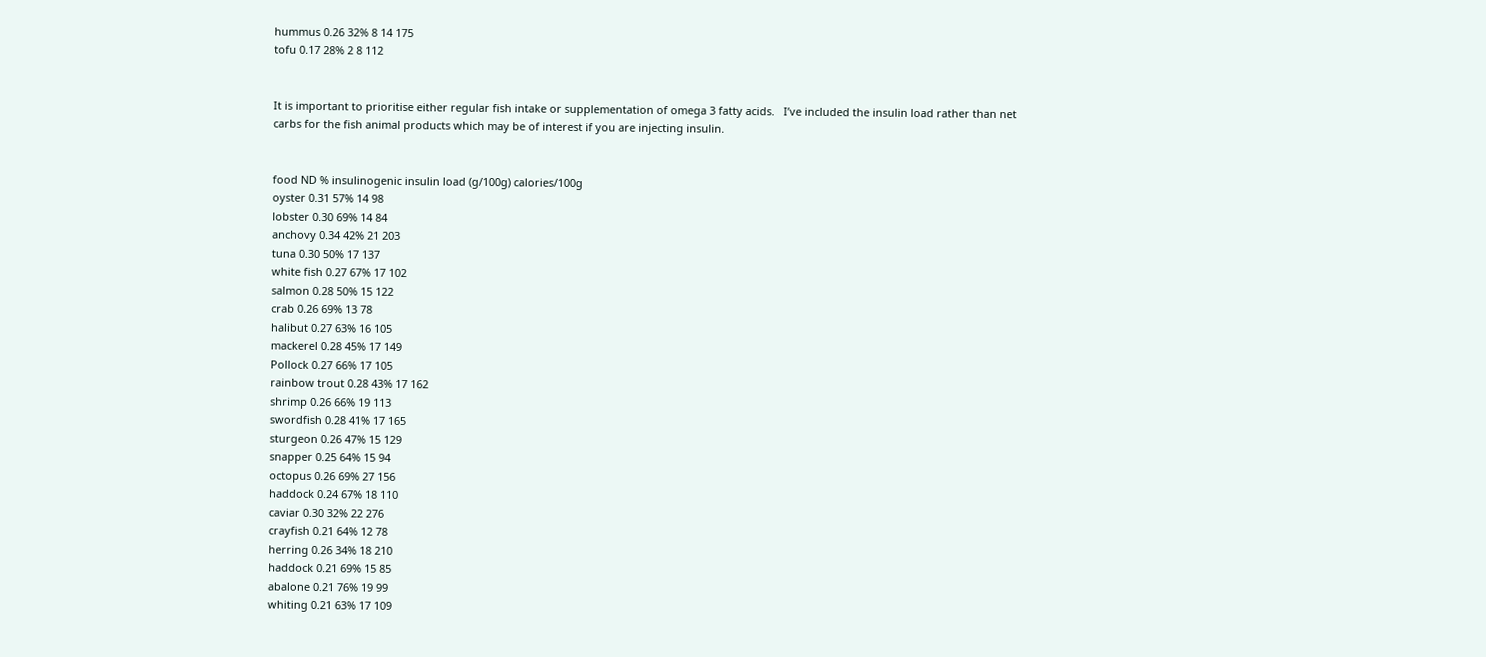hummus 0.26 32% 8 14 175
tofu 0.17 28% 2 8 112


It is important to prioritise either regular fish intake or supplementation of omega 3 fatty acids.   I’ve included the insulin load rather than net carbs for the fish animal products which may be of interest if you are injecting insulin.


food ND % insulinogenic insulin load (g/100g) calories/100g
oyster 0.31 57% 14 98
lobster 0.30 69% 14 84
anchovy 0.34 42% 21 203
tuna 0.30 50% 17 137
white fish 0.27 67% 17 102
salmon 0.28 50% 15 122
crab 0.26 69% 13 78
halibut 0.27 63% 16 105
mackerel 0.28 45% 17 149
Pollock 0.27 66% 17 105
rainbow trout 0.28 43% 17 162
shrimp 0.26 66% 19 113
swordfish 0.28 41% 17 165
sturgeon 0.26 47% 15 129
snapper 0.25 64% 15 94
octopus 0.26 69% 27 156
haddock 0.24 67% 18 110
caviar 0.30 32% 22 276
crayfish 0.21 64% 12 78
herring 0.26 34% 18 210
haddock 0.21 69% 15 85
abalone 0.21 76% 19 99
whiting 0.21 63% 17 109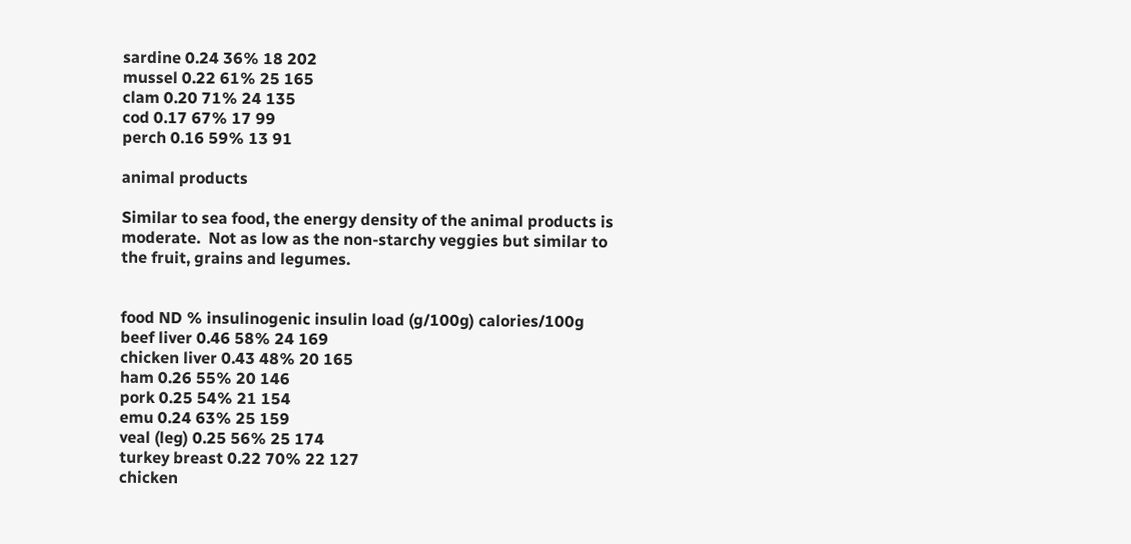sardine 0.24 36% 18 202
mussel 0.22 61% 25 165
clam 0.20 71% 24 135
cod 0.17 67% 17 99
perch 0.16 59% 13 91

animal products

Similar to sea food, the energy density of the animal products is moderate.  Not as low as the non-starchy veggies but similar to the fruit, grains and legumes.


food ND % insulinogenic insulin load (g/100g) calories/100g
beef liver 0.46 58% 24 169
chicken liver 0.43 48% 20 165
ham 0.26 55% 20 146
pork 0.25 54% 21 154
emu 0.24 63% 25 159
veal (leg) 0.25 56% 25 174
turkey breast 0.22 70% 22 127
chicken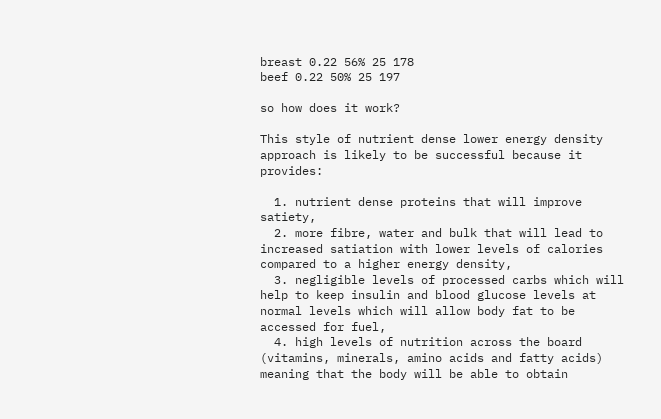breast 0.22 56% 25 178
beef 0.22 50% 25 197

so how does it work?

This style of nutrient dense lower energy density approach is likely to be successful because it provides:

  1. nutrient dense proteins that will improve satiety,
  2. more fibre, water and bulk that will lead to increased satiation with lower levels of calories compared to a higher energy density,
  3. negligible levels of processed carbs which will help to keep insulin and blood glucose levels at normal levels which will allow body fat to be accessed for fuel,
  4. high levels of nutrition across the board (vitamins, minerals, amino acids and fatty acids) meaning that the body will be able to obtain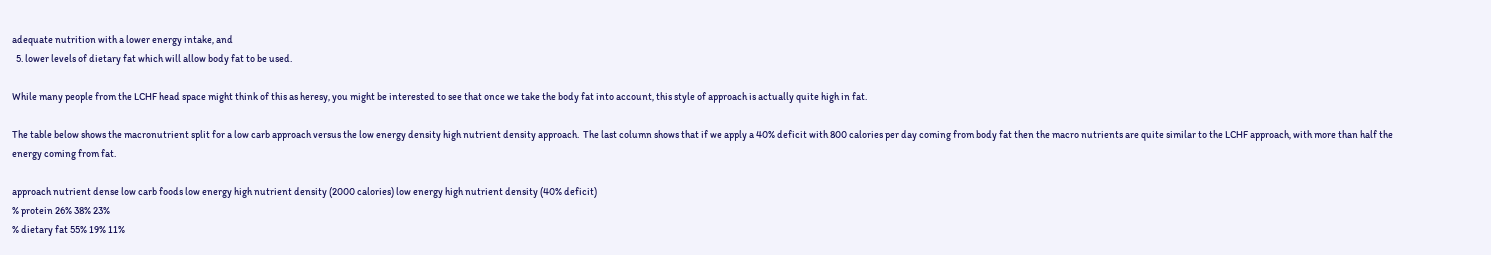adequate nutrition with a lower energy intake, and
  5. lower levels of dietary fat which will allow body fat to be used.

While many people from the LCHF head space might think of this as heresy, you might be interested to see that once we take the body fat into account, this style of approach is actually quite high in fat.

The table below shows the macronutrient split for a low carb approach versus the low energy density high nutrient density approach.  The last column shows that if we apply a 40% deficit with 800 calories per day coming from body fat then the macro nutrients are quite similar to the LCHF approach, with more than half the energy coming from fat.

approach nutrient dense low carb foods low energy high nutrient density (2000 calories) low energy high nutrient density (40% deficit)
% protein 26% 38% 23%
% dietary fat 55% 19% 11%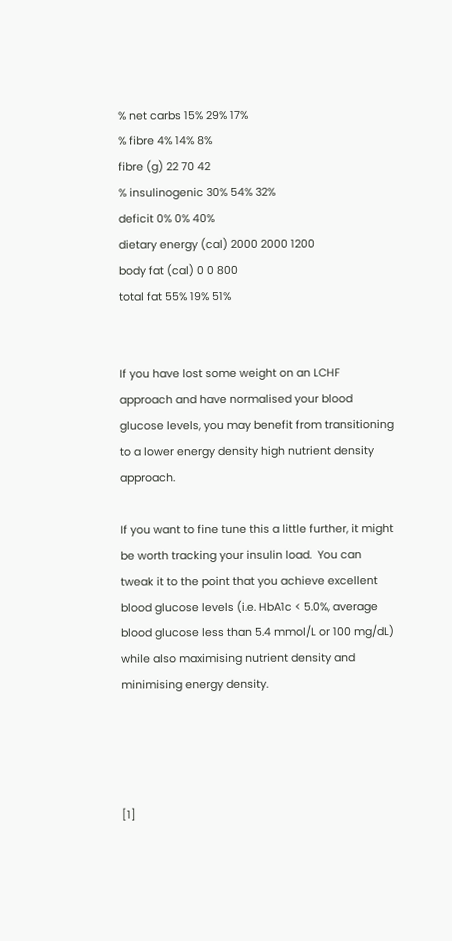% net carbs 15% 29% 17%
% fibre 4% 14% 8%
fibre (g) 22 70 42
% insulinogenic 30% 54% 32%
deficit 0% 0% 40%
dietary energy (cal) 2000 2000 1200
body fat (cal) 0 0 800
total fat 55% 19% 51%


If you have lost some weight on an LCHF approach and have normalised your blood glucose levels, you may benefit from transitioning to a lower energy density high nutrient density approach.

If you want to fine tune this a little further, it might be worth tracking your insulin load.  You can tweak it to the point that you achieve excellent blood glucose levels (i.e. HbA1c < 5.0%, average blood glucose less than 5.4 mmol/L or 100 mg/dL) while also maximising nutrient density and minimising energy density.




[1]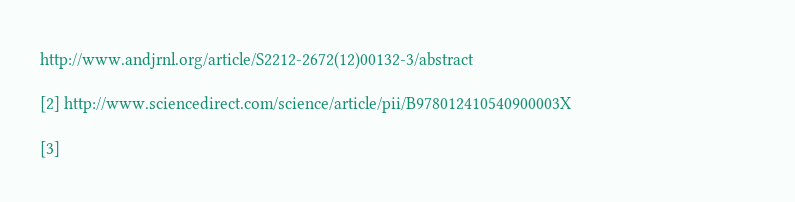http://www.andjrnl.org/article/S2212-2672(12)00132-3/abstract

[2] http://www.sciencedirect.com/science/article/pii/B978012410540900003X

[3]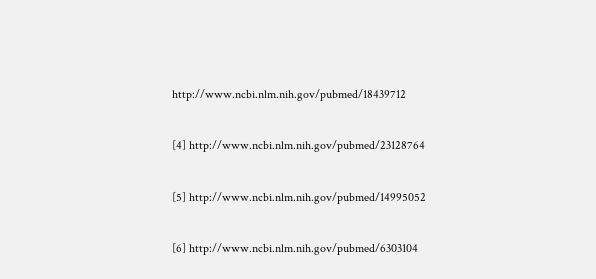http://www.ncbi.nlm.nih.gov/pubmed/18439712

[4] http://www.ncbi.nlm.nih.gov/pubmed/23128764

[5] http://www.ncbi.nlm.nih.gov/pubmed/14995052

[6] http://www.ncbi.nlm.nih.gov/pubmed/6303104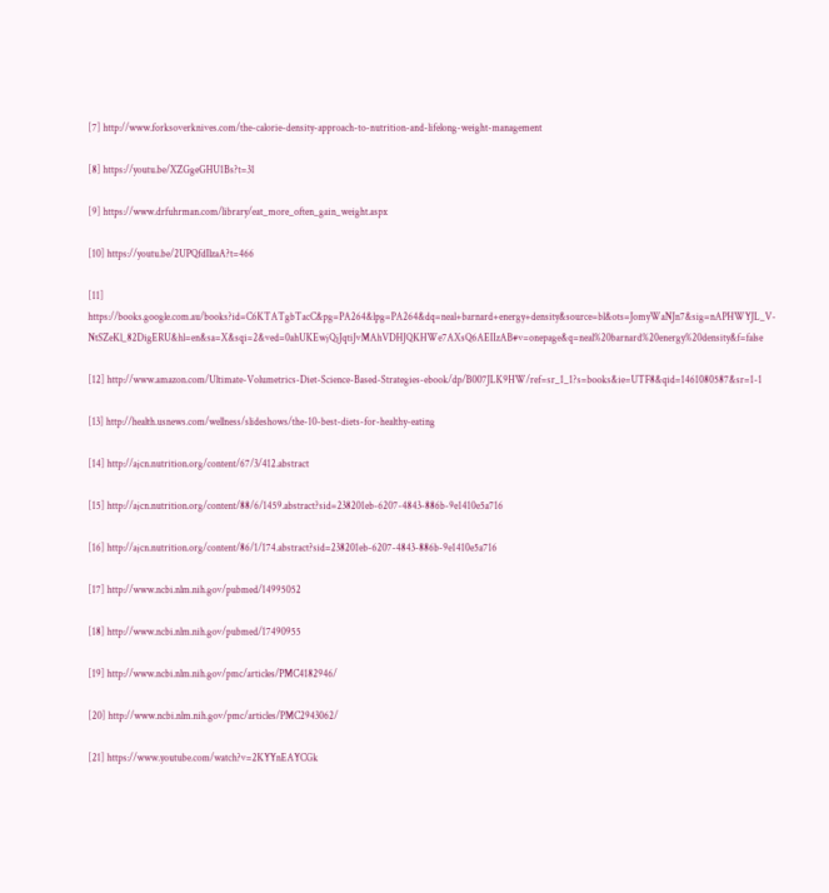[7] http://www.forksoverknives.com/the-calorie-density-approach-to-nutrition-and-lifelong-weight-management

[8] https://youtu.be/XZGgeGHU1Bs?t=31

[9] https://www.drfuhrman.com/library/eat_more_often_gain_weight.aspx

[10] https://youtu.be/2UPQfdIlzaA?t=466

[11] https://books.google.com.au/books?id=C6KTATgbTacC&pg=PA264&lpg=PA264&dq=neal+barnard+energy+density&source=bl&ots=JomyWaNJn7&sig=nAPHWYJL_V-NtSZeKl_82DigERU&hl=en&sa=X&sqi=2&ved=0ahUKEwjQjJqtiJvMAhVDHJQKHWe7AXsQ6AEIIzAB#v=onepage&q=neal%20barnard%20energy%20density&f=false

[12] http://www.amazon.com/Ultimate-Volumetrics-Diet-Science-Based-Strategies-ebook/dp/B007JLK9HW/ref=sr_1_1?s=books&ie=UTF8&qid=1461080587&sr=1-1

[13] http://health.usnews.com/wellness/slideshows/the-10-best-diets-for-healthy-eating

[14] http://ajcn.nutrition.org/content/67/3/412.abstract

[15] http://ajcn.nutrition.org/content/88/6/1459.abstract?sid=238201eb-6207-4843-886b-9e1410e5a716

[16] http://ajcn.nutrition.org/content/86/1/174.abstract?sid=238201eb-6207-4843-886b-9e1410e5a716

[17] http://www.ncbi.nlm.nih.gov/pubmed/14995052

[18] http://www.ncbi.nlm.nih.gov/pubmed/17490955

[19] http://www.ncbi.nlm.nih.gov/pmc/articles/PMC4182946/

[20] http://www.ncbi.nlm.nih.gov/pmc/articles/PMC2943062/

[21] https://www.youtube.com/watch?v=2KYYnEAYCGk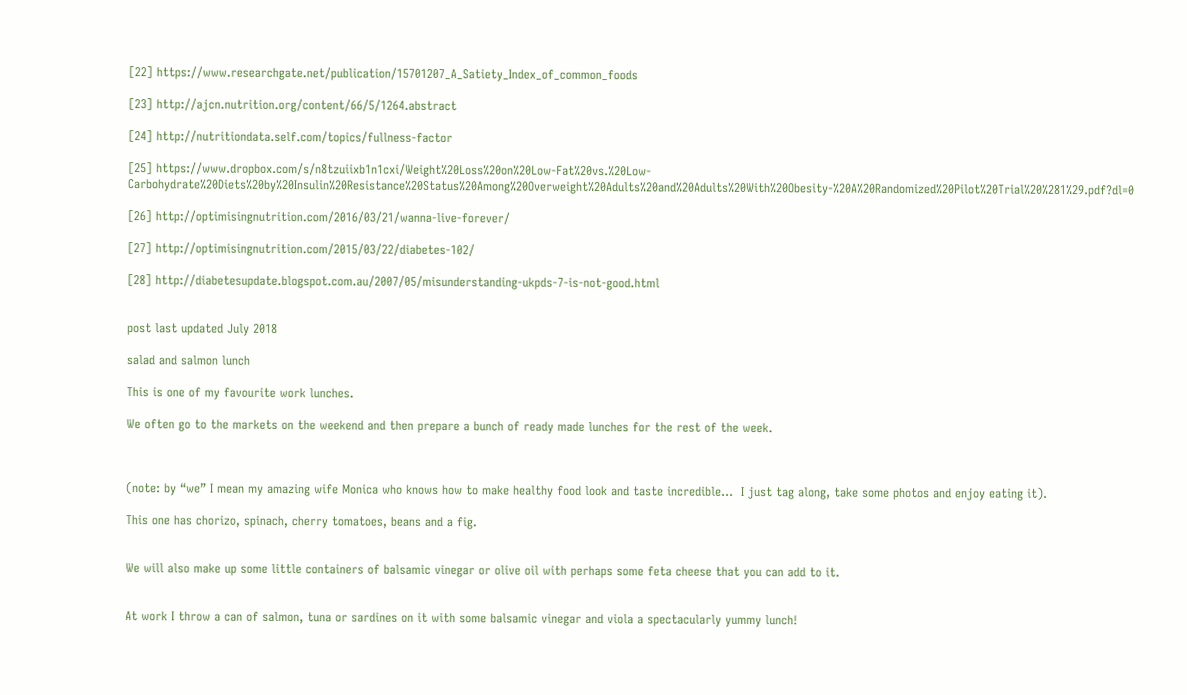[22] https://www.researchgate.net/publication/15701207_A_Satiety_Index_of_common_foods

[23] http://ajcn.nutrition.org/content/66/5/1264.abstract

[24] http://nutritiondata.self.com/topics/fullness-factor

[25] https://www.dropbox.com/s/n8tzuiixb1n1cxi/Weight%20Loss%20on%20Low-Fat%20vs.%20Low-Carbohydrate%20Diets%20by%20Insulin%20Resistance%20Status%20Among%20Overweight%20Adults%20and%20Adults%20With%20Obesity-%20A%20Randomized%20Pilot%20Trial%20%281%29.pdf?dl=0

[26] http://optimisingnutrition.com/2016/03/21/wanna-live-forever/

[27] http://optimisingnutrition.com/2015/03/22/diabetes-102/

[28] http://diabetesupdate.blogspot.com.au/2007/05/misunderstanding-ukpds-7-is-not-good.html


post last updated July 2018

salad and salmon lunch

This is one of my favourite work lunches.

We often go to the markets on the weekend and then prepare a bunch of ready made lunches for the rest of the week.



(note: by “we” I mean my amazing wife Monica who knows how to make healthy food look and taste incredible…  I just tag along, take some photos and enjoy eating it).

This one has chorizo, spinach, cherry tomatoes, beans and a fig.


We will also make up some little containers of balsamic vinegar or olive oil with perhaps some feta cheese that you can add to it.


At work I throw a can of salmon, tuna or sardines on it with some balsamic vinegar and viola a spectacularly yummy lunch!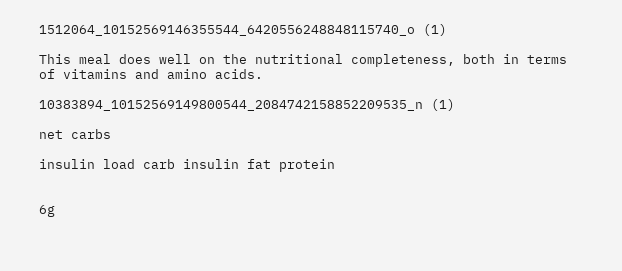1512064_10152569146355544_6420556248848115740_o (1)

This meal does well on the nutritional completeness, both in terms of vitamins and amino acids.

10383894_10152569149800544_2084742158852209535_n (1)

net carbs

insulin load carb insulin fat protein


6g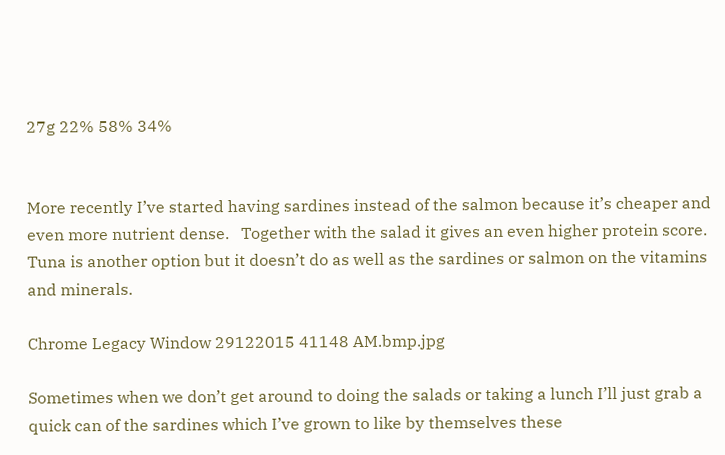27g 22% 58% 34%


More recently I’ve started having sardines instead of the salmon because it’s cheaper and even more nutrient dense.   Together with the salad it gives an even higher protein score.  Tuna is another option but it doesn’t do as well as the sardines or salmon on the vitamins and minerals.

Chrome Legacy Window 29122015 41148 AM.bmp.jpg

Sometimes when we don’t get around to doing the salads or taking a lunch I’ll just grab a quick can of the sardines which I’ve grown to like by themselves these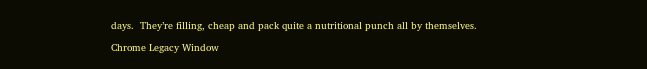days.  They’re filling, cheap and pack quite a nutritional punch all by themselves.

Chrome Legacy Window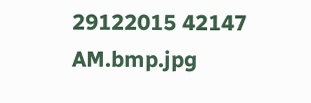29122015 42147 AM.bmp.jpg